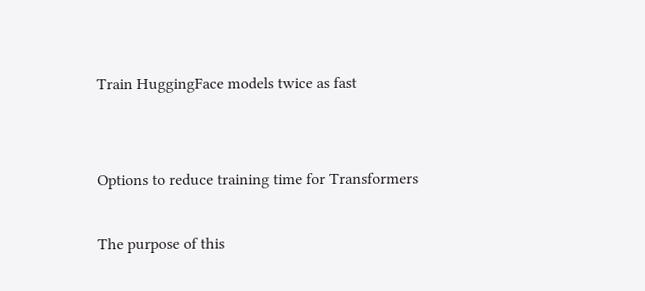Train HuggingFace models twice as fast


Options to reduce training time for Transformers

The purpose of this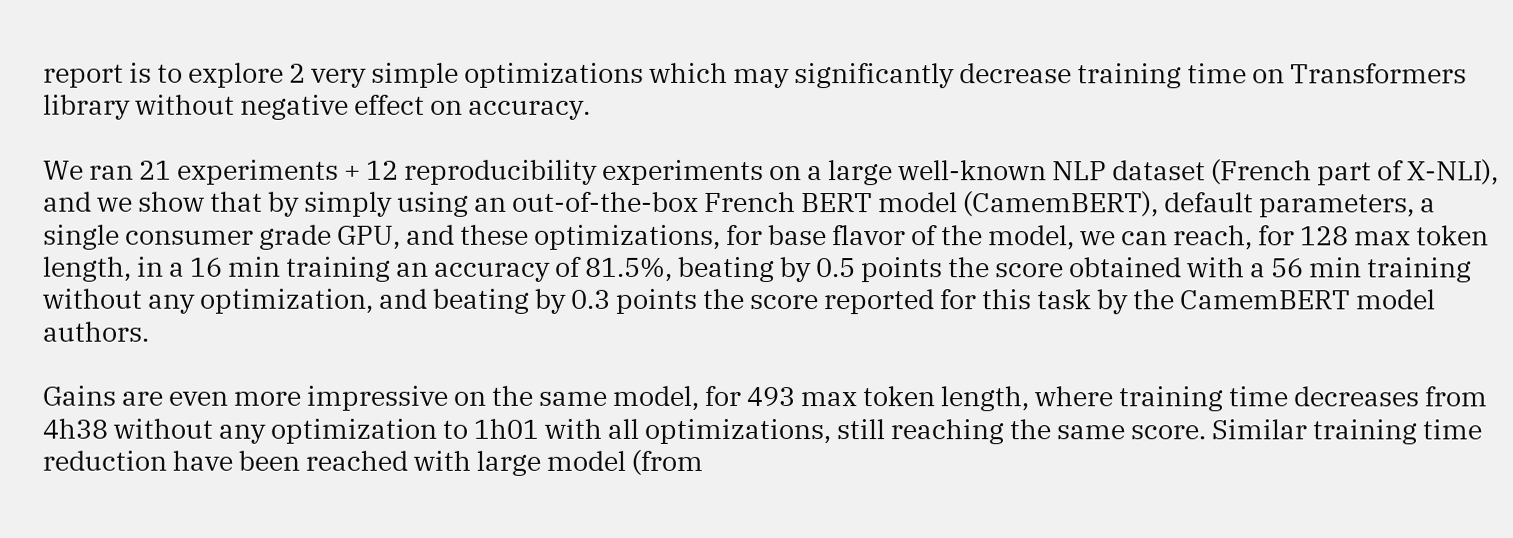report is to explore 2 very simple optimizations which may significantly decrease training time on Transformers library without negative effect on accuracy.

We ran 21 experiments + 12 reproducibility experiments on a large well-known NLP dataset (French part of X-NLI), and we show that by simply using an out-of-the-box French BERT model (CamemBERT), default parameters, a single consumer grade GPU, and these optimizations, for base flavor of the model, we can reach, for 128 max token length, in a 16 min training an accuracy of 81.5%, beating by 0.5 points the score obtained with a 56 min training without any optimization, and beating by 0.3 points the score reported for this task by the CamemBERT model authors.

Gains are even more impressive on the same model, for 493 max token length, where training time decreases from 4h38 without any optimization to 1h01 with all optimizations, still reaching the same score. Similar training time reduction have been reached with large model (from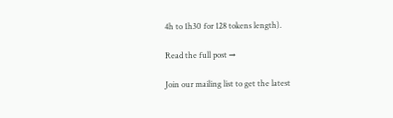4h to 1h30 for 128 tokens length).

Read the full post →

Join our mailing list to get the latest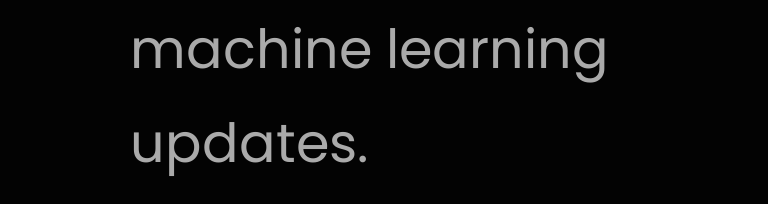machine learning updates.